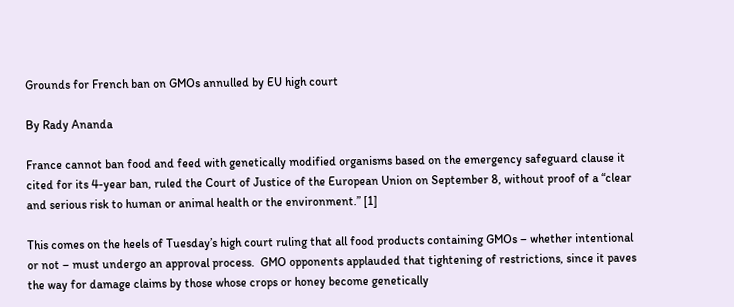Grounds for French ban on GMOs annulled by EU high court

By Rady Ananda

France cannot ban food and feed with genetically modified organisms based on the emergency safeguard clause it cited for its 4-year ban, ruled the Court of Justice of the European Union on September 8, without proof of a “clear and serious risk to human or animal health or the environment.” [1]

This comes on the heels of Tuesday’s high court ruling that all food products containing GMOs – whether intentional or not – must undergo an approval process.  GMO opponents applauded that tightening of restrictions, since it paves the way for damage claims by those whose crops or honey become genetically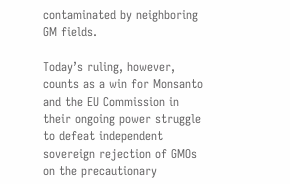contaminated by neighboring GM fields.

Today’s ruling, however, counts as a win for Monsanto and the EU Commission in their ongoing power struggle to defeat independent sovereign rejection of GMOs on the precautionary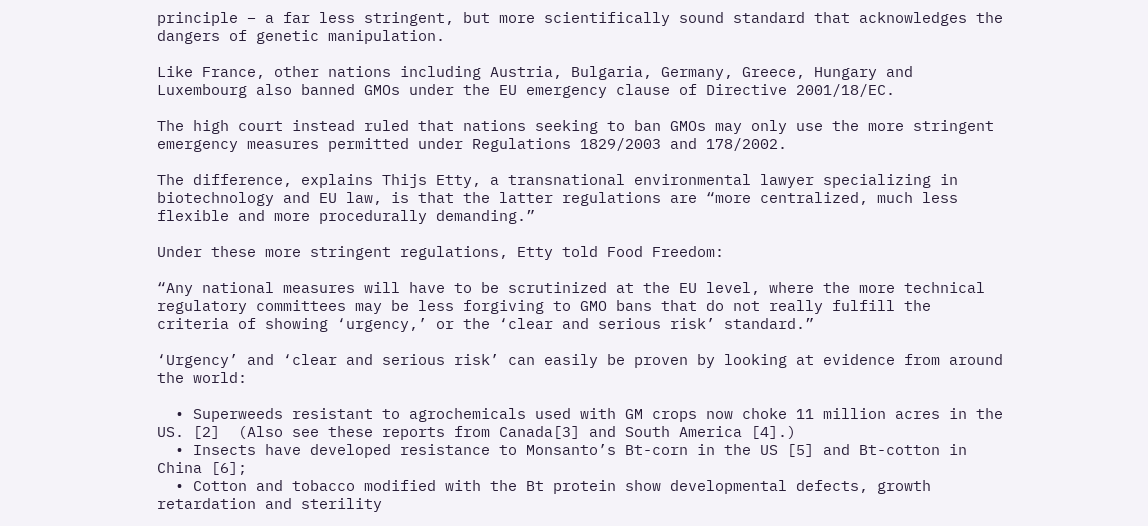principle – a far less stringent, but more scientifically sound standard that acknowledges the dangers of genetic manipulation.

Like France, other nations including Austria, Bulgaria, Germany, Greece, Hungary and Luxembourg also banned GMOs under the EU emergency clause of Directive 2001/18/EC.

The high court instead ruled that nations seeking to ban GMOs may only use the more stringent emergency measures permitted under Regulations 1829/2003 and 178/2002.

The difference, explains Thijs Etty, a transnational environmental lawyer specializing in biotechnology and EU law, is that the latter regulations are “more centralized, much less flexible and more procedurally demanding.”

Under these more stringent regulations, Etty told Food Freedom:

“Any national measures will have to be scrutinized at the EU level, where the more technical regulatory committees may be less forgiving to GMO bans that do not really fulfill the criteria of showing ‘urgency,’ or the ‘clear and serious risk’ standard.”

‘Urgency’ and ‘clear and serious risk’ can easily be proven by looking at evidence from around the world:

  • Superweeds resistant to agrochemicals used with GM crops now choke 11 million acres in the US. [2]  (Also see these reports from Canada[3] and South America [4].)
  • Insects have developed resistance to Monsanto’s Bt-corn in the US [5] and Bt-cotton in China [6];
  • Cotton and tobacco modified with the Bt protein show developmental defects, growth retardation and sterility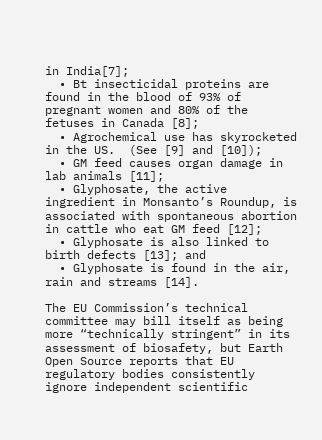in India[7];
  • Bt insecticidal proteins are found in the blood of 93% of pregnant women and 80% of the fetuses in Canada [8];
  • Agrochemical use has skyrocketed in the US.  (See [9] and [10]);
  • GM feed causes organ damage in lab animals [11];
  • Glyphosate, the active ingredient in Monsanto’s Roundup, is associated with spontaneous abortion in cattle who eat GM feed [12];
  • Glyphosate is also linked to birth defects [13]; and
  • Glyphosate is found in the air, rain and streams [14].

The EU Commission’s technical committee may bill itself as being more “technically stringent” in its assessment of biosafety, but Earth Open Source reports that EU regulatory bodies consistently ignore independent scientific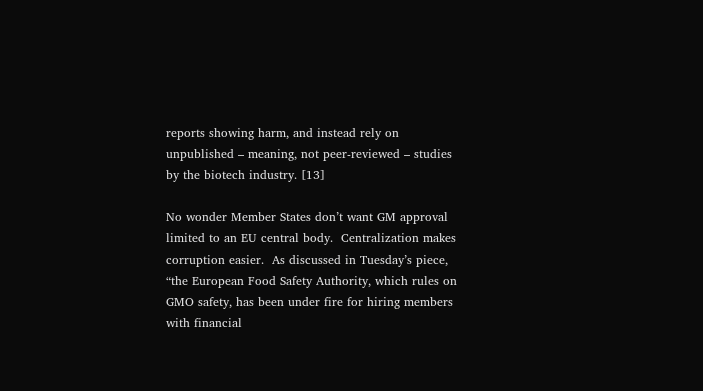reports showing harm, and instead rely on unpublished – meaning, not peer-reviewed – studies by the biotech industry. [13]

No wonder Member States don’t want GM approval limited to an EU central body.  Centralization makes corruption easier.  As discussed in Tuesday’s piece, “the European Food Safety Authority, which rules on GMO safety, has been under fire for hiring members with financial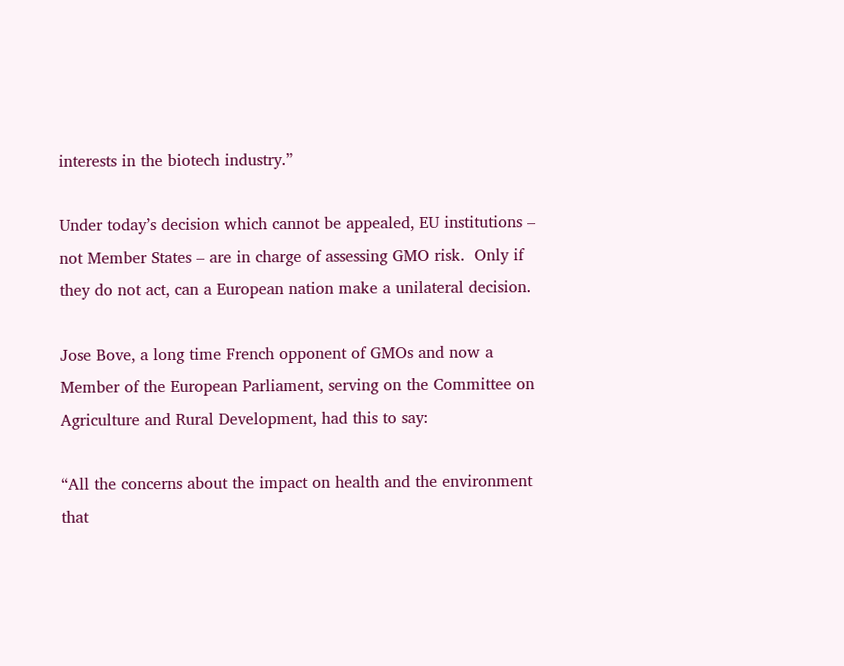interests in the biotech industry.”

Under today’s decision which cannot be appealed, EU institutions – not Member States – are in charge of assessing GMO risk.  Only if they do not act, can a European nation make a unilateral decision.

Jose Bove, a long time French opponent of GMOs and now a Member of the European Parliament, serving on the Committee on Agriculture and Rural Development, had this to say:

“All the concerns about the impact on health and the environment that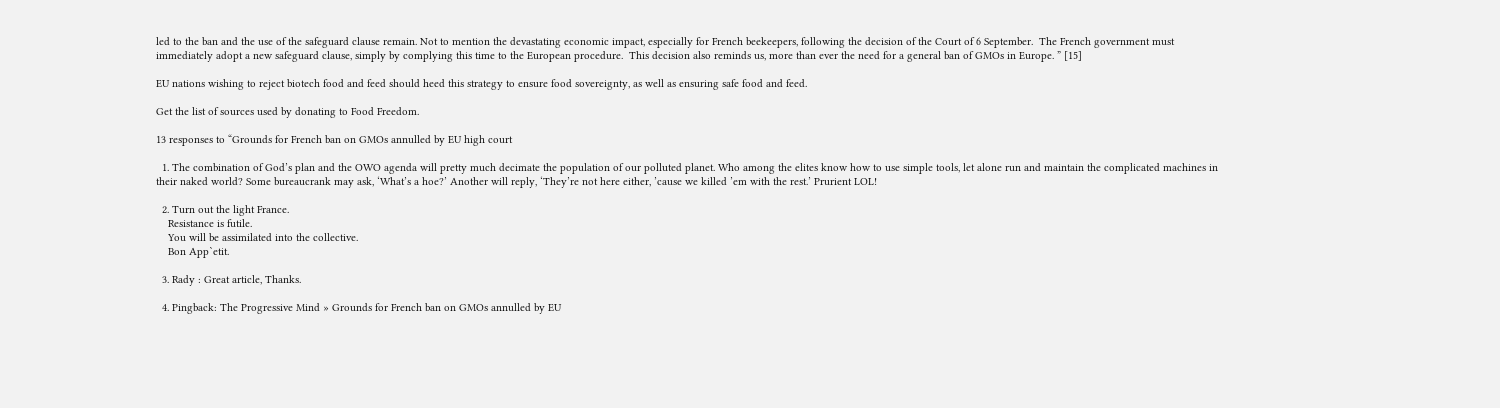led to the ban and the use of the safeguard clause remain. Not to mention the devastating economic impact, especially for French beekeepers, following the decision of the Court of 6 September.  The French government must immediately adopt a new safeguard clause, simply by complying this time to the European procedure.  This decision also reminds us, more than ever the need for a general ban of GMOs in Europe. ” [15]

EU nations wishing to reject biotech food and feed should heed this strategy to ensure food sovereignty, as well as ensuring safe food and feed.

Get the list of sources used by donating to Food Freedom.

13 responses to “Grounds for French ban on GMOs annulled by EU high court

  1. The combination of God’s plan and the OWO agenda will pretty much decimate the population of our polluted planet. Who among the elites know how to use simple tools, let alone run and maintain the complicated machines in their naked world? Some bureaucrank may ask, ‘What’s a hoe?’ Another will reply, ‘They’re not here either, ’cause we killed ’em with the rest.’ Prurient LOL!

  2. Turn out the light France.
    Resistance is futile.
    You will be assimilated into the collective.
    Bon App`etit.

  3. Rady : Great article, Thanks.

  4. Pingback: The Progressive Mind » Grounds for French ban on GMOs annulled by EU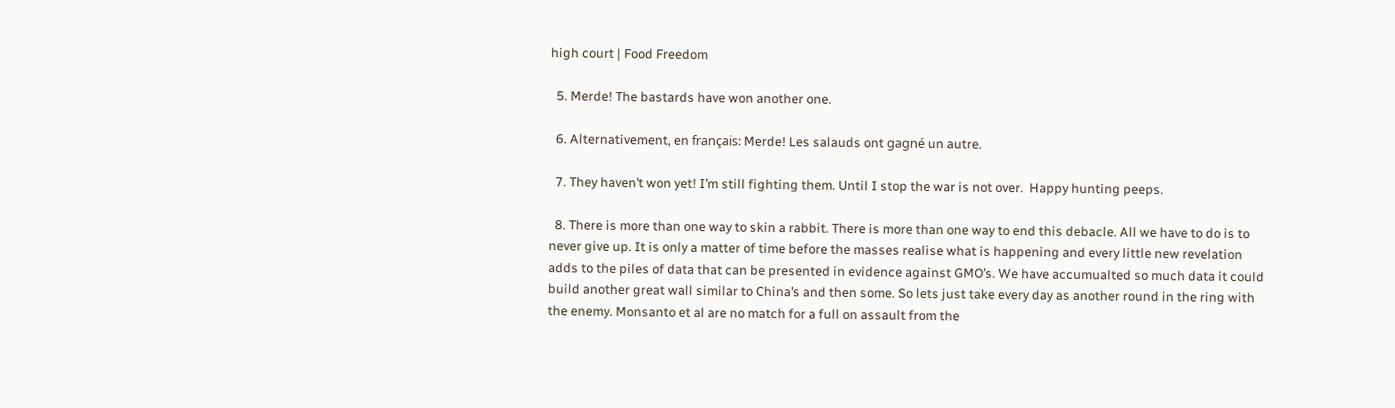high court | Food Freedom

  5. Merde! The bastards have won another one.

  6. Alternativement, en français: Merde! Les salauds ont gagné un autre.

  7. They haven’t won yet! I’m still fighting them. Until I stop the war is not over.  Happy hunting peeps.

  8. There is more than one way to skin a rabbit. There is more than one way to end this debacle. All we have to do is to never give up. It is only a matter of time before the masses realise what is happening and every little new revelation adds to the piles of data that can be presented in evidence against GMO’s. We have accumualted so much data it could build another great wall similar to China’s and then some. So lets just take every day as another round in the ring with the enemy. Monsanto et al are no match for a full on assault from the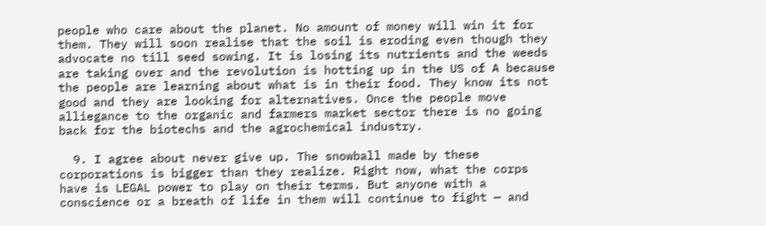people who care about the planet. No amount of money will win it for them. They will soon realise that the soil is eroding even though they advocate no till seed sowing. It is losing its nutrients and the weeds are taking over and the revolution is hotting up in the US of A because the people are learning about what is in their food. They know its not good and they are looking for alternatives. Once the people move alliegance to the organic and farmers market sector there is no going back for the biotechs and the agrochemical industry.

  9. I agree about never give up. The snowball made by these corporations is bigger than they realize. Right now, what the corps have is LEGAL power to play on their terms. But anyone with a conscience or a breath of life in them will continue to fight — and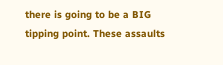there is going to be a BIG tipping point. These assaults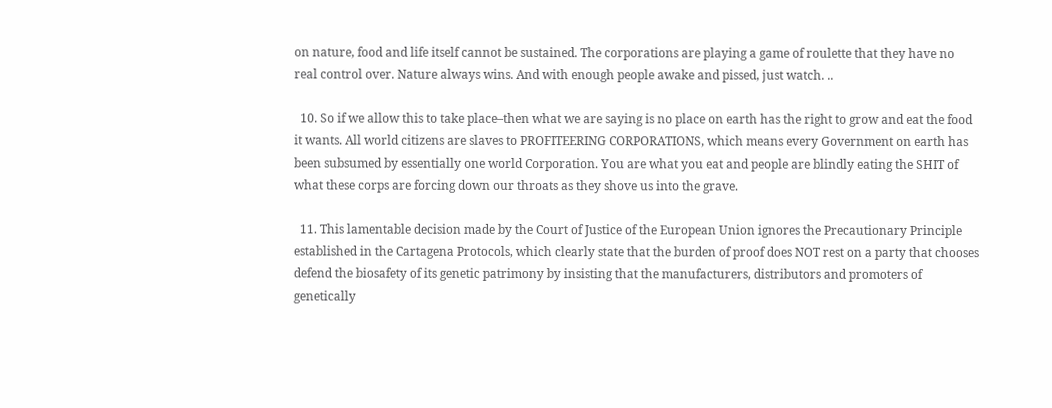on nature, food and life itself cannot be sustained. The corporations are playing a game of roulette that they have no real control over. Nature always wins. And with enough people awake and pissed, just watch. ..

  10. So if we allow this to take place–then what we are saying is no place on earth has the right to grow and eat the food it wants. All world citizens are slaves to PROFITEERING CORPORATIONS, which means every Government on earth has been subsumed by essentially one world Corporation. You are what you eat and people are blindly eating the SHIT of what these corps are forcing down our throats as they shove us into the grave.

  11. This lamentable decision made by the Court of Justice of the European Union ignores the Precautionary Principle established in the Cartagena Protocols, which clearly state that the burden of proof does NOT rest on a party that chooses defend the biosafety of its genetic patrimony by insisting that the manufacturers, distributors and promoters of genetically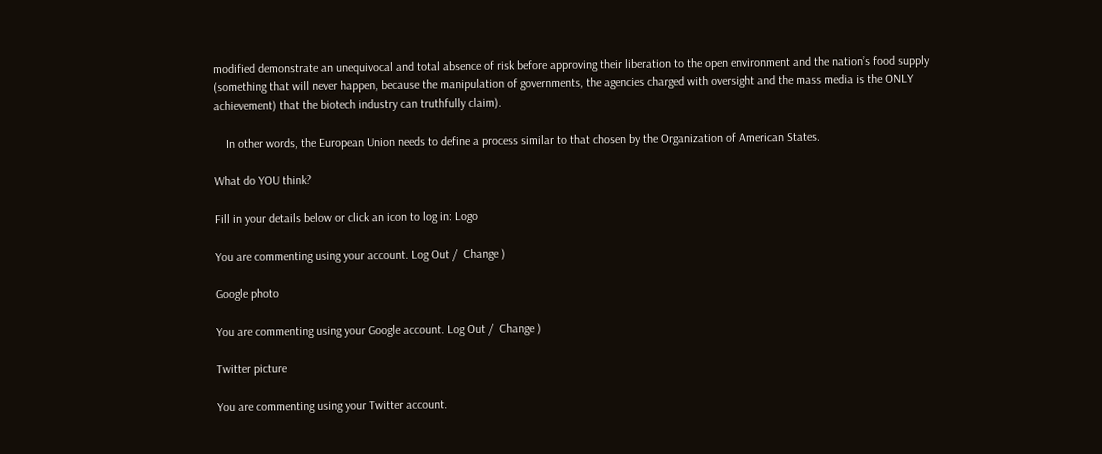modified demonstrate an unequivocal and total absence of risk before approving their liberation to the open environment and the nation’s food supply (something that will never happen, because the manipulation of governments, the agencies charged with oversight and the mass media is the ONLY achievement) that the biotech industry can truthfully claim).

    In other words, the European Union needs to define a process similar to that chosen by the Organization of American States.

What do YOU think?

Fill in your details below or click an icon to log in: Logo

You are commenting using your account. Log Out /  Change )

Google photo

You are commenting using your Google account. Log Out /  Change )

Twitter picture

You are commenting using your Twitter account.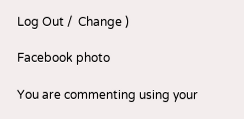Log Out /  Change )

Facebook photo

You are commenting using your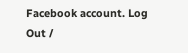Facebook account. Log Out /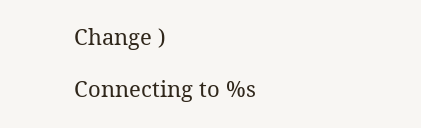Change )

Connecting to %s